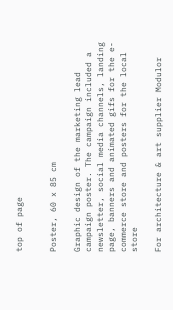top of page


Poster, 60 x 85 cm

Graphic design of the marketing lead campaign poster. The campaign included a newsletter, social media channels, landing page, banners and animated gifs for the e-commerce store and posters for the local store

For architecture & art supplier Modulor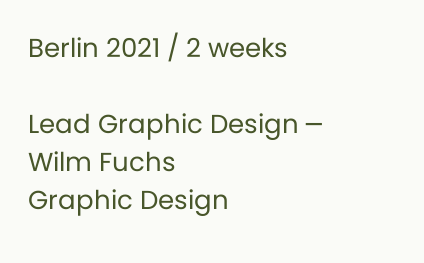Berlin 2021 / 2 weeks

Lead Graphic Design ─ Wilm Fuchs
Graphic Design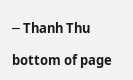─ Thanh Thu

bottom of page